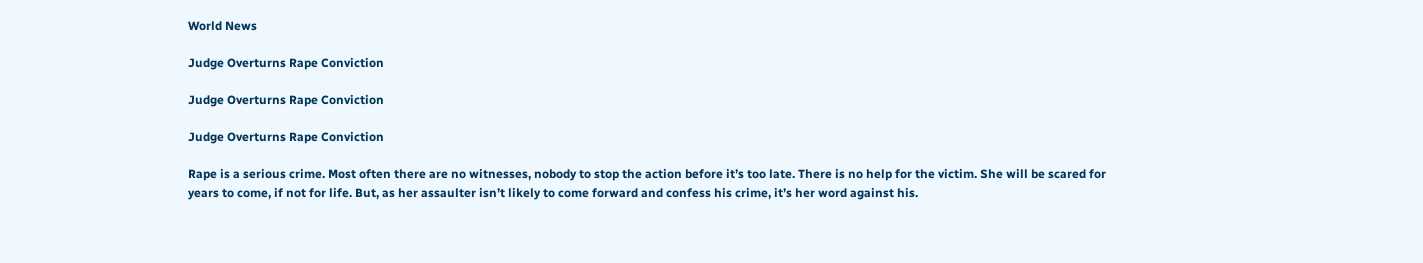World News

Judge Overturns Rape Conviction

Judge Overturns Rape Conviction

Judge Overturns Rape Conviction

Rape is a serious crime. Most often there are no witnesses, nobody to stop the action before it’s too late. There is no help for the victim. She will be scared for years to come, if not for life. But, as her assaulter isn’t likely to come forward and confess his crime, it’s her word against his.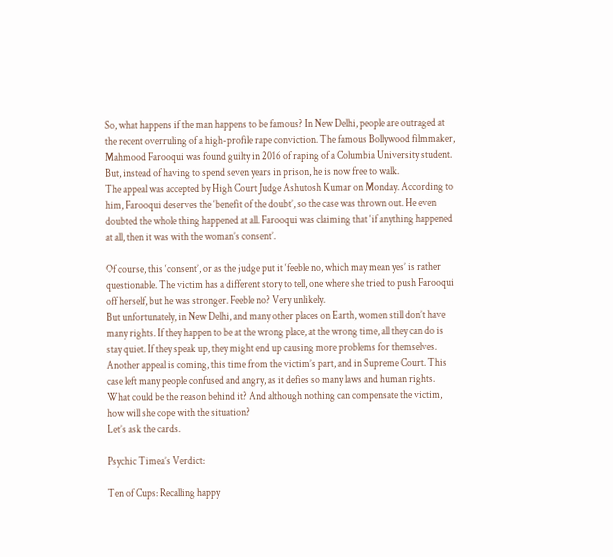So, what happens if the man happens to be famous? In New Delhi, people are outraged at the recent overruling of a high-profile rape conviction. The famous Bollywood filmmaker, Mahmood Farooqui was found guilty in 2016 of raping of a Columbia University student. But, instead of having to spend seven years in prison, he is now free to walk.
The appeal was accepted by High Court Judge Ashutosh Kumar on Monday. According to him, Farooqui deserves the ‘benefit of the doubt’, so the case was thrown out. He even doubted the whole thing happened at all. Farooqui was claiming that ‘if anything happened at all, then it was with the woman’s consent’.

Of course, this ‘consent’, or as the judge put it ‘feeble no, which may mean yes’ is rather questionable. The victim has a different story to tell, one where she tried to push Farooqui off herself, but he was stronger. Feeble no? Very unlikely.
But unfortunately, in New Delhi, and many other places on Earth, women still don’t have many rights. If they happen to be at the wrong place, at the wrong time, all they can do is stay quiet. If they speak up, they might end up causing more problems for themselves.
Another appeal is coming, this time from the victim’s part, and in Supreme Court. This case left many people confused and angry, as it defies so many laws and human rights. What could be the reason behind it? And although nothing can compensate the victim, how will she cope with the situation?
Let’s ask the cards.

Psychic Timea’s Verdict:

Ten of Cups: Recalling happy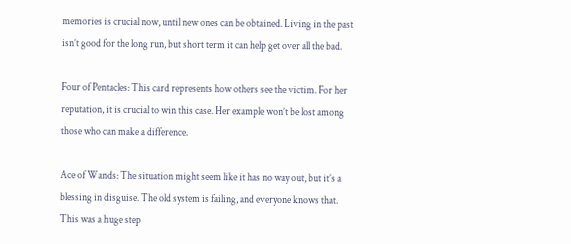memories is crucial now, until new ones can be obtained. Living in the past isn’t good for the long run, but short term it can help get over all the bad.

Four of Pentacles: This card represents how others see the victim. For her reputation, it is crucial to win this case. Her example won’t be lost among those who can make a difference.

Ace of Wands: The situation might seem like it has no way out, but it’s a blessing in disguise. The old system is failing, and everyone knows that. This was a huge step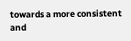towards a more consistent and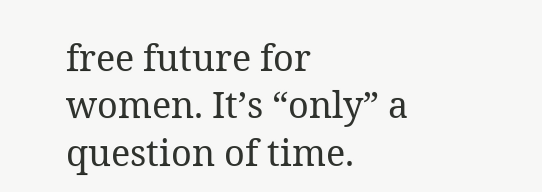free future for women. It’s “only” a question of time.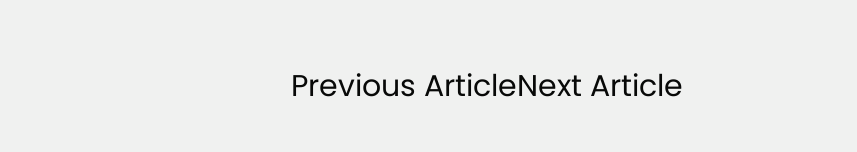Previous ArticleNext Article